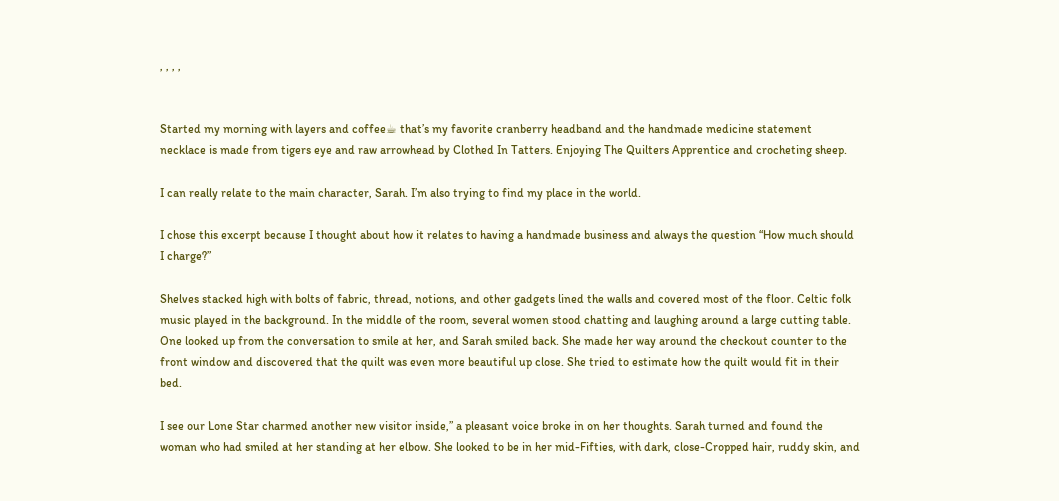, , , ,


Started my morning with layers and coffee☕ that’s my favorite cranberry headband and the handmade medicine statement necklace is made from tigers eye and raw arrowhead by Clothed In Tatters. Enjoying The Quilters Apprentice and crocheting sheep.

I can really relate to the main character, Sarah. I’m also trying to find my place in the world.

I chose this excerpt because I thought about how it relates to having a handmade business and always the question “How much should I charge?”

Shelves stacked high with bolts of fabric, thread, notions, and other gadgets lined the walls and covered most of the floor. Celtic folk music played in the background. In the middle of the room, several women stood chatting and laughing around a large cutting table. One looked up from the conversation to smile at her, and Sarah smiled back. She made her way around the checkout counter to the front window and discovered that the quilt was even more beautiful up close. She tried to estimate how the quilt would fit in their bed.

I see our Lone Star charmed another new visitor inside,” a pleasant voice broke in on her thoughts. Sarah turned and found the woman who had smiled at her standing at her elbow. She looked to be in her mid-Fifties, with dark, close-Cropped hair, ruddy skin, and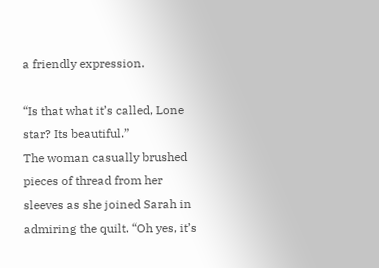a friendly expression.

“Is that what it’s called, Lone star? Its beautiful.”
The woman casually brushed pieces of thread from her sleeves as she joined Sarah in admiring the quilt. “Oh yes, it’s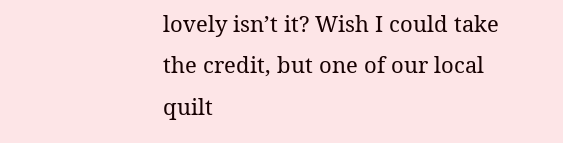lovely isn’t it? Wish I could take the credit, but one of our local quilt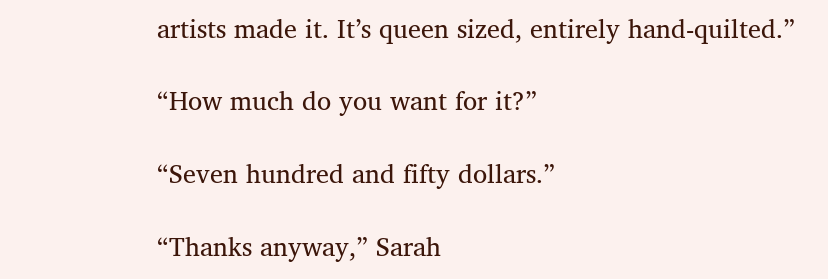artists made it. It’s queen sized, entirely hand-quilted.”

“How much do you want for it?”

“Seven hundred and fifty dollars.”

“Thanks anyway,” Sarah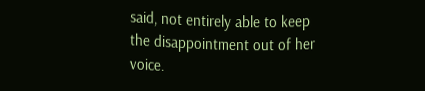said, not entirely able to keep the disappointment out of her voice.